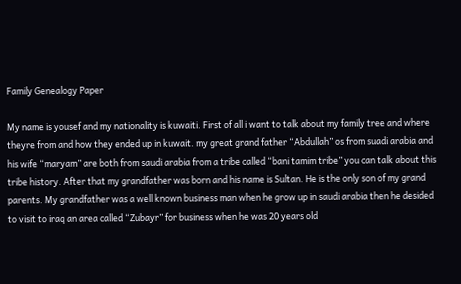Family Genealogy Paper

My name is yousef and my nationality is kuwaiti. First of all i want to talk about my family tree and where theyre from and how they ended up in kuwait. my great grand father “Abdullah” os from suadi arabia and his wife “maryam” are both from saudi arabia from a tribe called “bani tamim tribe” you can talk about this tribe history. After that my grandfather was born and his name is Sultan. He is the only son of my grand parents. My grandfather was a well known business man when he grow up in saudi arabia then he desided to visit to iraq an area called “Zubayr” for business when he was 20 years old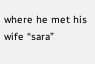where he met his wife “sara”